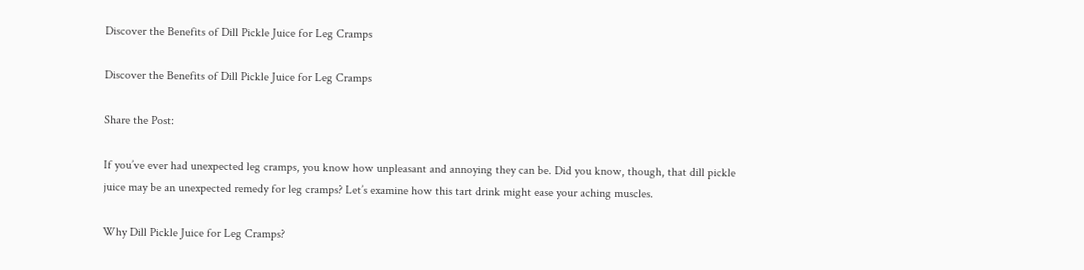Discover the Benefits of Dill Pickle Juice for Leg Cramps

Discover the Benefits of Dill Pickle Juice for Leg Cramps

Share the Post:

If you’ve ever had unexpected leg cramps, you know how unpleasant and annoying they can be. Did you know, though, that dill pickle juice may be an unexpected remedy for leg cramps? Let’s examine how this tart drink might ease your aching muscles.

Why Dill Pickle Juice for Leg Cramps?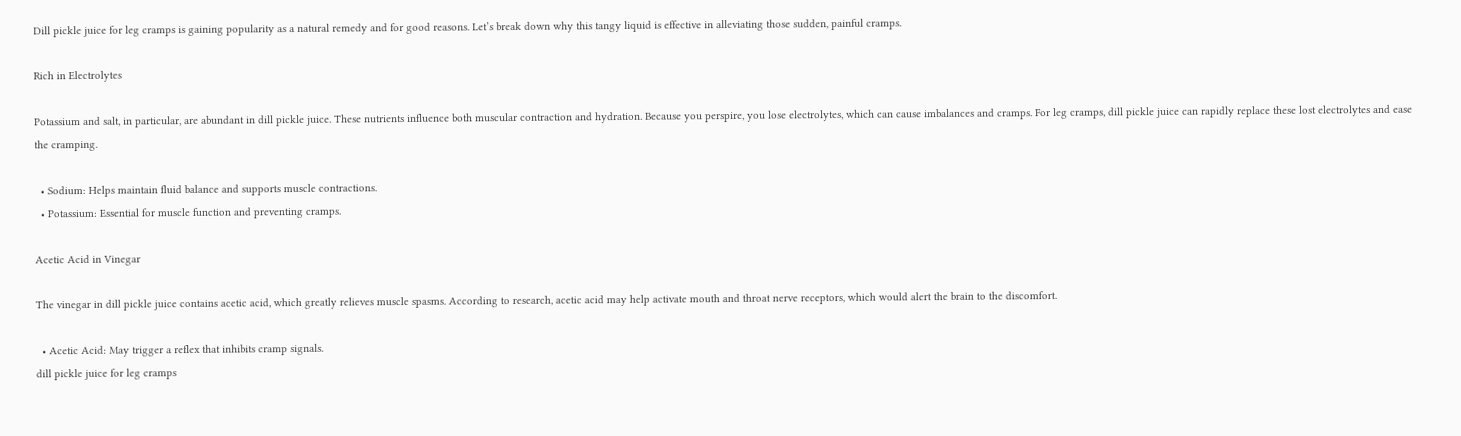Dill pickle juice for leg cramps is gaining popularity as a natural remedy and for good reasons. Let’s break down why this tangy liquid is effective in alleviating those sudden, painful cramps.

Rich in Electrolytes

Potassium and salt, in particular, are abundant in dill pickle juice. These nutrients influence both muscular contraction and hydration. Because you perspire, you lose electrolytes, which can cause imbalances and cramps. For leg cramps, dill pickle juice can rapidly replace these lost electrolytes and ease the cramping.

  • Sodium: Helps maintain fluid balance and supports muscle contractions.
  • Potassium: Essential for muscle function and preventing cramps.

Acetic Acid in Vinegar

The vinegar in dill pickle juice contains acetic acid, which greatly relieves muscle spasms. According to research, acetic acid may help activate mouth and throat nerve receptors, which would alert the brain to the discomfort.

  • Acetic Acid: May trigger a reflex that inhibits cramp signals.
dill pickle juice for leg cramps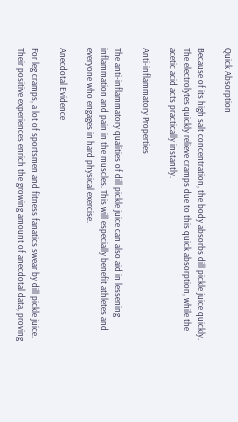Quick Absorption

Because of its high salt concentration, the body absorbs dill pickle juice quickly. The electrolytes quickly relieve cramps due to this quick absorption, while the acetic acid acts practically instantly.

Anti-inflammatory Properties

The anti-inflammatory qualities of dill pickle juice can also aid in lessening inflammation and pain in the muscles. This will especially benefit athletes and everyone who engages in hard physical exercise.

Anecdotal Evidence

For leg cramps, a lot of sportsmen and fitness fanatics swear by dill pickle juice. Their positive experiences enrich the growing amount of anecdotal data, proving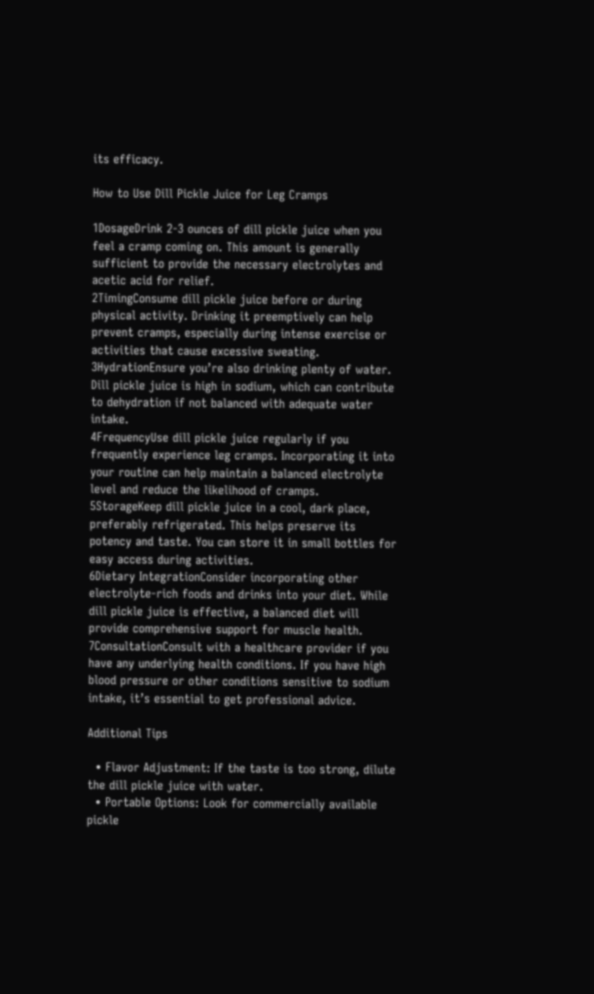its efficacy.

How to Use Dill Pickle Juice for Leg Cramps

1DosageDrink 2-3 ounces of dill pickle juice when you feel a cramp coming on. This amount is generally sufficient to provide the necessary electrolytes and acetic acid for relief.
2TimingConsume dill pickle juice before or during physical activity. Drinking it preemptively can help prevent cramps, especially during intense exercise or activities that cause excessive sweating.
3HydrationEnsure you’re also drinking plenty of water. Dill pickle juice is high in sodium, which can contribute to dehydration if not balanced with adequate water intake.
4FrequencyUse dill pickle juice regularly if you frequently experience leg cramps. Incorporating it into your routine can help maintain a balanced electrolyte level and reduce the likelihood of cramps.
5StorageKeep dill pickle juice in a cool, dark place, preferably refrigerated. This helps preserve its potency and taste. You can store it in small bottles for easy access during activities.
6Dietary IntegrationConsider incorporating other electrolyte-rich foods and drinks into your diet. While dill pickle juice is effective, a balanced diet will provide comprehensive support for muscle health.
7ConsultationConsult with a healthcare provider if you have any underlying health conditions. If you have high blood pressure or other conditions sensitive to sodium intake, it’s essential to get professional advice.

Additional Tips

  • Flavor Adjustment: If the taste is too strong, dilute the dill pickle juice with water.
  • Portable Options: Look for commercially available pickle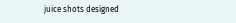juice shots designed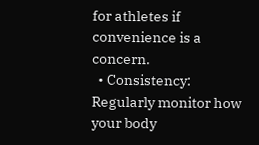for athletes if convenience is a concern.
  • Consistency: Regularly monitor how your body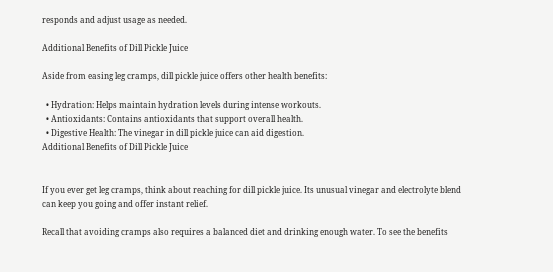responds and adjust usage as needed.

Additional Benefits of Dill Pickle Juice

Aside from easing leg cramps, dill pickle juice offers other health benefits:

  • Hydration: Helps maintain hydration levels during intense workouts.
  • Antioxidants: Contains antioxidants that support overall health.
  • Digestive Health: The vinegar in dill pickle juice can aid digestion.
Additional Benefits of Dill Pickle Juice


If you ever get leg cramps, think about reaching for dill pickle juice. Its unusual vinegar and electrolyte blend can keep you going and offer instant relief.

Recall that avoiding cramps also requires a balanced diet and drinking enough water. To see the benefits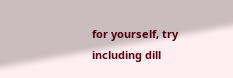for yourself, try including dill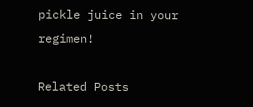pickle juice in your regimen!

Related Posts